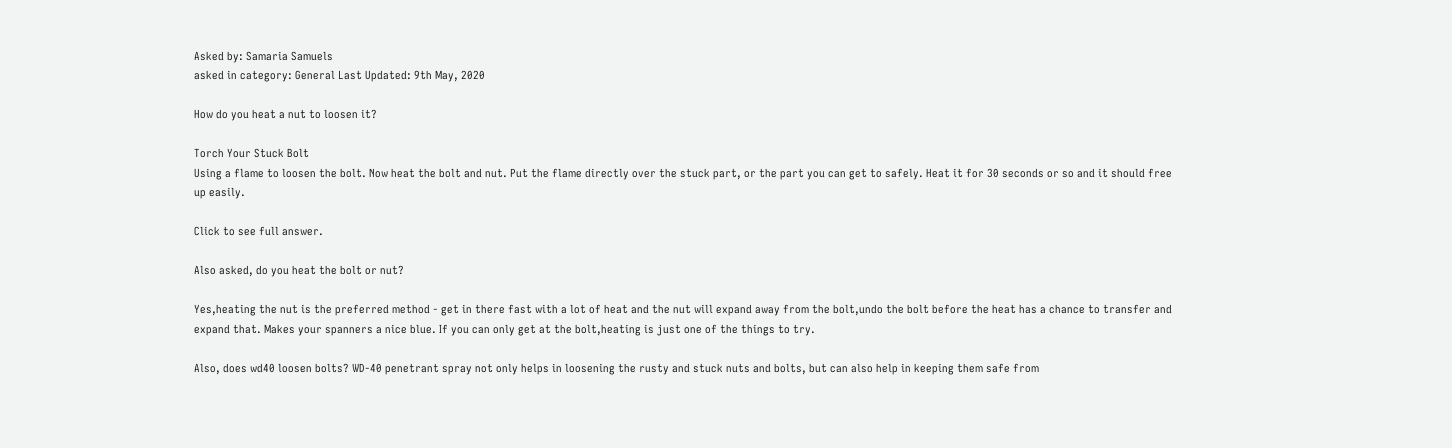Asked by: Samaria Samuels
asked in category: General Last Updated: 9th May, 2020

How do you heat a nut to loosen it?

Torch Your Stuck Bolt
Using a flame to loosen the bolt. Now heat the bolt and nut. Put the flame directly over the stuck part, or the part you can get to safely. Heat it for 30 seconds or so and it should free up easily.

Click to see full answer.

Also asked, do you heat the bolt or nut?

Yes,heating the nut is the preferred method - get in there fast with a lot of heat and the nut will expand away from the bolt,undo the bolt before the heat has a chance to transfer and expand that. Makes your spanners a nice blue. If you can only get at the bolt,heating is just one of the things to try.

Also, does wd40 loosen bolts? WD-40 penetrant spray not only helps in loosening the rusty and stuck nuts and bolts, but can also help in keeping them safe from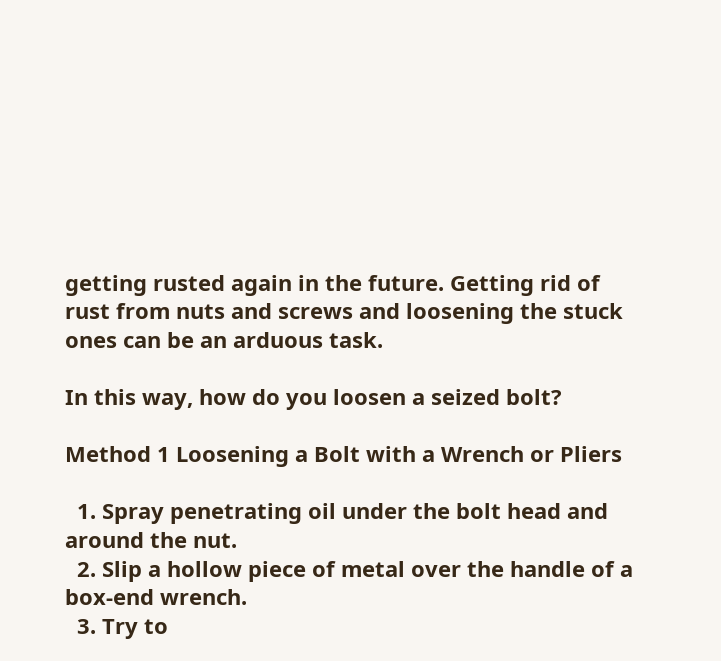getting rusted again in the future. Getting rid of rust from nuts and screws and loosening the stuck ones can be an arduous task.

In this way, how do you loosen a seized bolt?

Method 1 Loosening a Bolt with a Wrench or Pliers

  1. Spray penetrating oil under the bolt head and around the nut.
  2. Slip a hollow piece of metal over the handle of a box-end wrench.
  3. Try to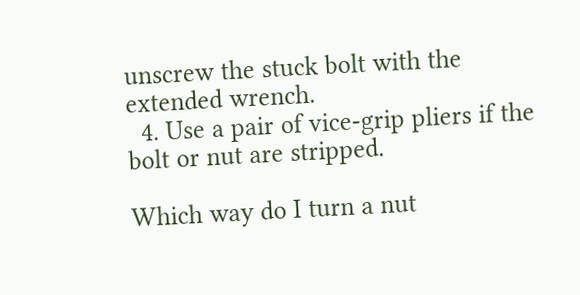unscrew the stuck bolt with the extended wrench.
  4. Use a pair of vice-grip pliers if the bolt or nut are stripped.

Which way do I turn a nut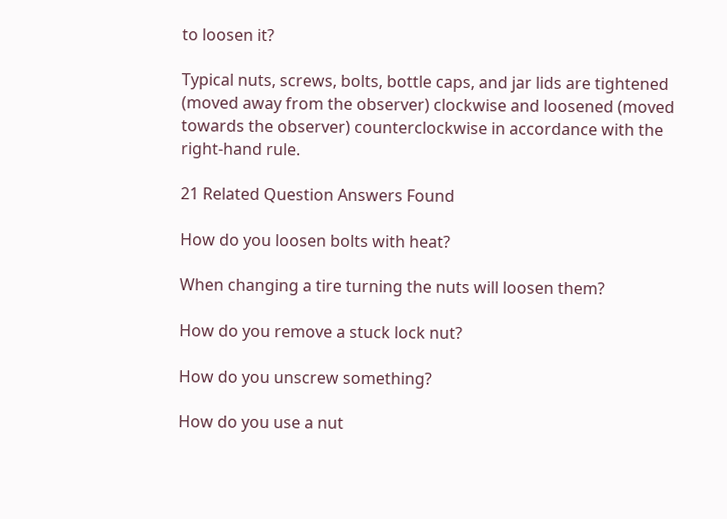to loosen it?

Typical nuts, screws, bolts, bottle caps, and jar lids are tightened (moved away from the observer) clockwise and loosened (moved towards the observer) counterclockwise in accordance with the right-hand rule.

21 Related Question Answers Found

How do you loosen bolts with heat?

When changing a tire turning the nuts will loosen them?

How do you remove a stuck lock nut?

How do you unscrew something?

How do you use a nut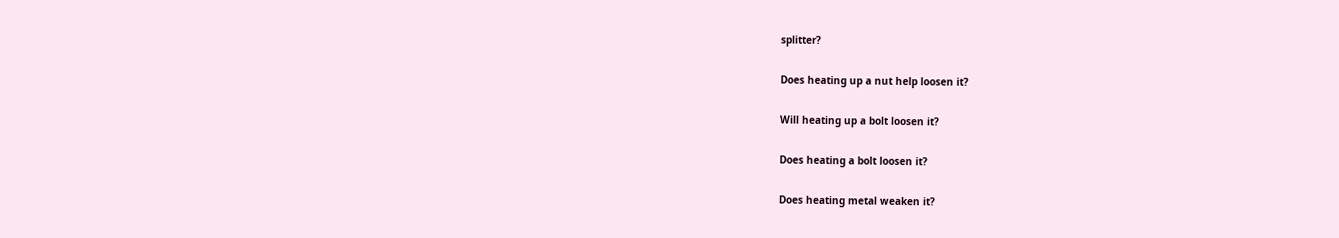splitter?

Does heating up a nut help loosen it?

Will heating up a bolt loosen it?

Does heating a bolt loosen it?

Does heating metal weaken it?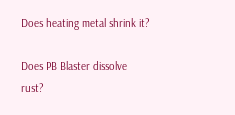Does heating metal shrink it?

Does PB Blaster dissolve rust?